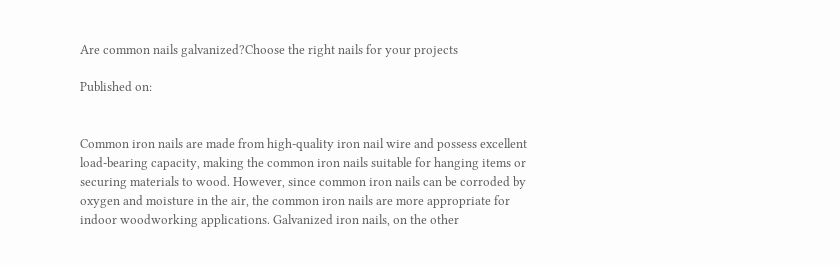Are common nails galvanized?Choose the right nails for your projects

Published on:


Common iron nails are made from high-quality iron nail wire and possess excellent load-bearing capacity, making the common iron nails suitable for hanging items or securing materials to wood. However, since common iron nails can be corroded by oxygen and moisture in the air, the common iron nails are more appropriate for indoor woodworking applications. Galvanized iron nails, on the other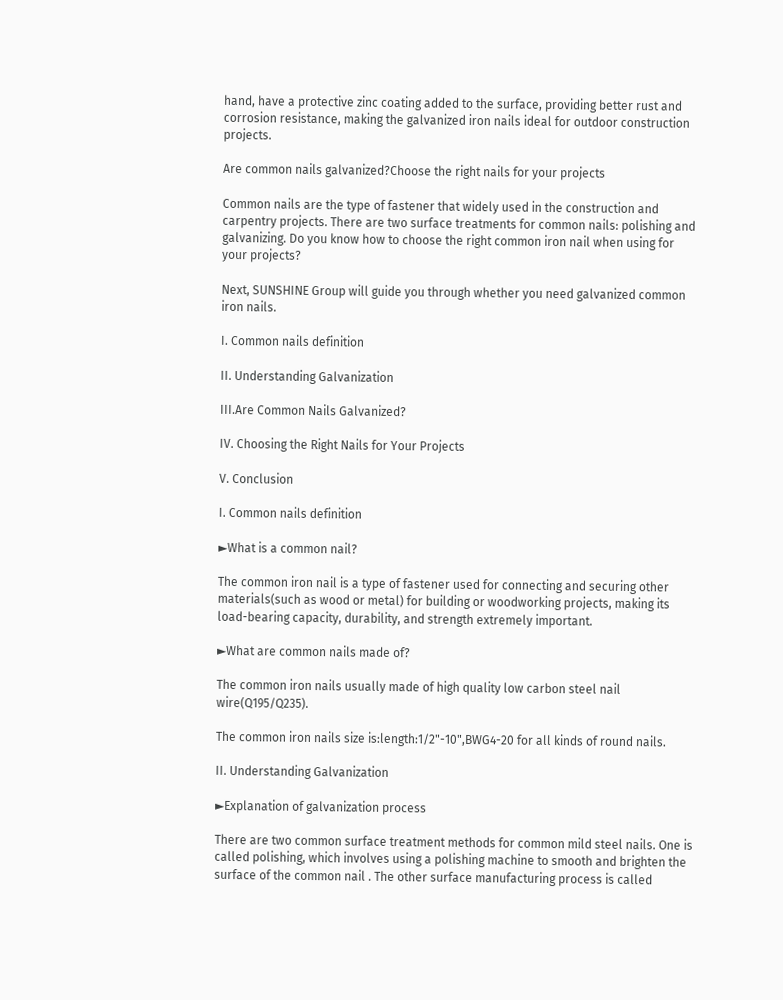hand, have a protective zinc coating added to the surface, providing better rust and corrosion resistance, making the galvanized iron nails ideal for outdoor construction projects.

Are common nails galvanized?Choose the right nails for your projects

Common nails are the type of fastener that widely used in the construction and carpentry projects. There are two surface treatments for common nails: polishing and galvanizing. Do you know how to choose the right common iron nail when using for your projects?

Next, SUNSHINE Group will guide you through whether you need galvanized common iron nails.

I. Common nails definition

II. Understanding Galvanization

III.Are Common Nails Galvanized?

IV. Choosing the Right Nails for Your Projects

V. Conclusion

I. Common nails definition

►What is a common nail?

The common iron nail is a type of fastener used for connecting and securing other materials(such as wood or metal) for building or woodworking projects, making its load-bearing capacity, durability, and strength extremely important.

►What are common nails made of?

The common iron nails usually made of high quality low carbon steel nail wire(Q195/Q235).

The common iron nails size is:length:1/2"-10",BWG4-20 for all kinds of round nails.

II. Understanding Galvanization

►Explanation of galvanization process

There are two common surface treatment methods for common mild steel nails. One is called polishing, which involves using a polishing machine to smooth and brighten the surface of the common nail . The other surface manufacturing process is called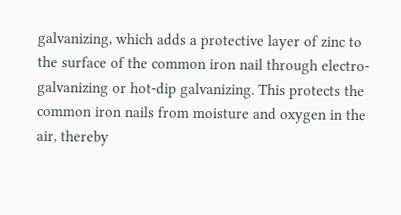galvanizing, which adds a protective layer of zinc to the surface of the common iron nail through electro-galvanizing or hot-dip galvanizing. This protects the common iron nails from moisture and oxygen in the air, thereby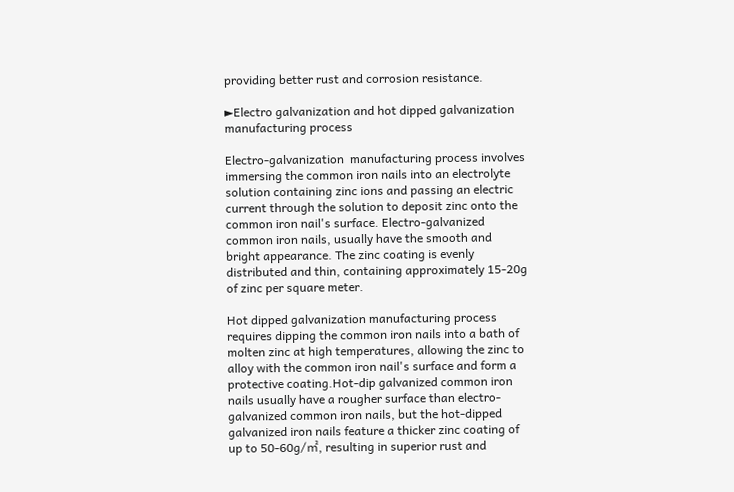providing better rust and corrosion resistance.

►Electro galvanization and hot dipped galvanization manufacturing process

Electro-galvanization  manufacturing process involves immersing the common iron nails into an electrolyte solution containing zinc ions and passing an electric current through the solution to deposit zinc onto the common iron nail's surface. Electro-galvanized common iron nails, usually have the smooth and bright appearance. The zinc coating is evenly distributed and thin, containing approximately 15-20g of zinc per square meter.

Hot dipped galvanization manufacturing process requires dipping the common iron nails into a bath of molten zinc at high temperatures, allowing the zinc to alloy with the common iron nail's surface and form a protective coating.Hot-dip galvanized common iron nails usually have a rougher surface than electro-galvanized common iron nails, but the hot-dipped galvanized iron nails feature a thicker zinc coating of up to 50-60g/㎡, resulting in superior rust and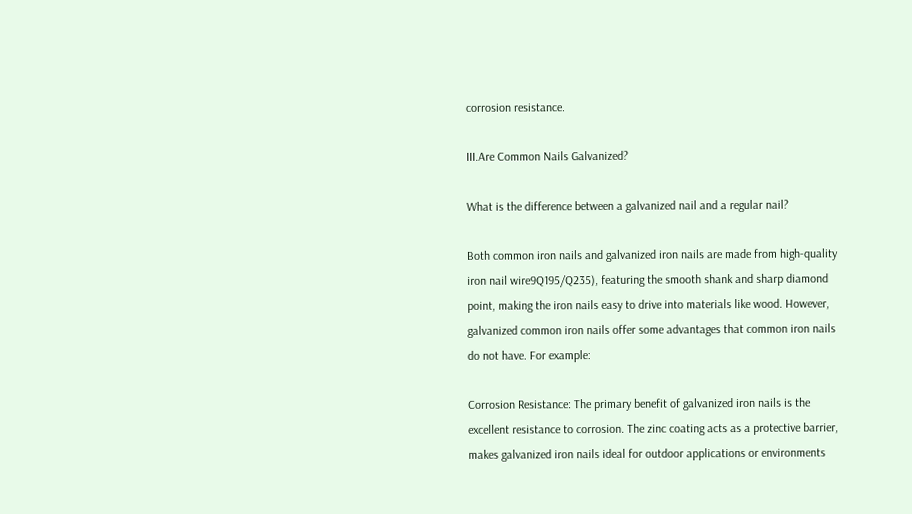corrosion resistance.

III.Are Common Nails Galvanized?

What is the difference between a galvanized nail and a regular nail?

Both common iron nails and galvanized iron nails are made from high-quality iron nail wire9Q195/Q235), featuring the smooth shank and sharp diamond point, making the iron nails easy to drive into materials like wood. However, galvanized common iron nails offer some advantages that common iron nails do not have. For example:

Corrosion Resistance: The primary benefit of galvanized iron nails is the excellent resistance to corrosion. The zinc coating acts as a protective barrier, makes galvanized iron nails ideal for outdoor applications or environments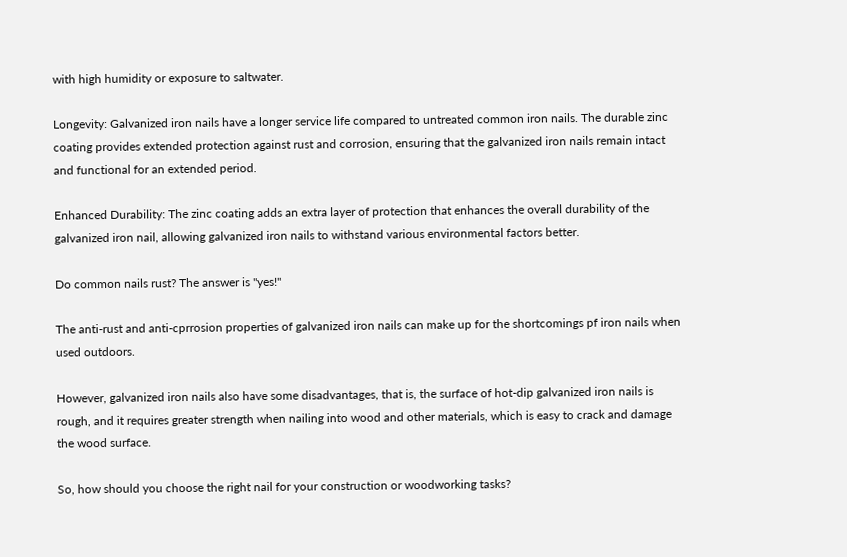with high humidity or exposure to saltwater.

Longevity: Galvanized iron nails have a longer service life compared to untreated common iron nails. The durable zinc coating provides extended protection against rust and corrosion, ensuring that the galvanized iron nails remain intact and functional for an extended period.

Enhanced Durability: The zinc coating adds an extra layer of protection that enhances the overall durability of the galvanized iron nail, allowing galvanized iron nails to withstand various environmental factors better.

Do common nails rust? The answer is "yes!"

The anti-rust and anti-cprrosion properties of galvanized iron nails can make up for the shortcomings pf iron nails when used outdoors.

However, galvanized iron nails also have some disadvantages, that is, the surface of hot-dip galvanized iron nails is rough, and it requires greater strength when nailing into wood and other materials, which is easy to crack and damage the wood surface.

So, how should you choose the right nail for your construction or woodworking tasks?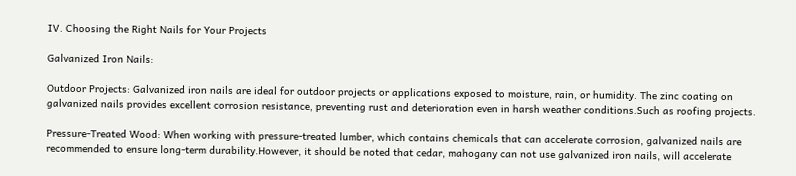IV. Choosing the Right Nails for Your Projects

Galvanized Iron Nails:

Outdoor Projects: Galvanized iron nails are ideal for outdoor projects or applications exposed to moisture, rain, or humidity. The zinc coating on galvanized nails provides excellent corrosion resistance, preventing rust and deterioration even in harsh weather conditions.Such as roofing projects.

Pressure-Treated Wood: When working with pressure-treated lumber, which contains chemicals that can accelerate corrosion, galvanized nails are recommended to ensure long-term durability.However, it should be noted that cedar, mahogany can not use galvanized iron nails, will accelerate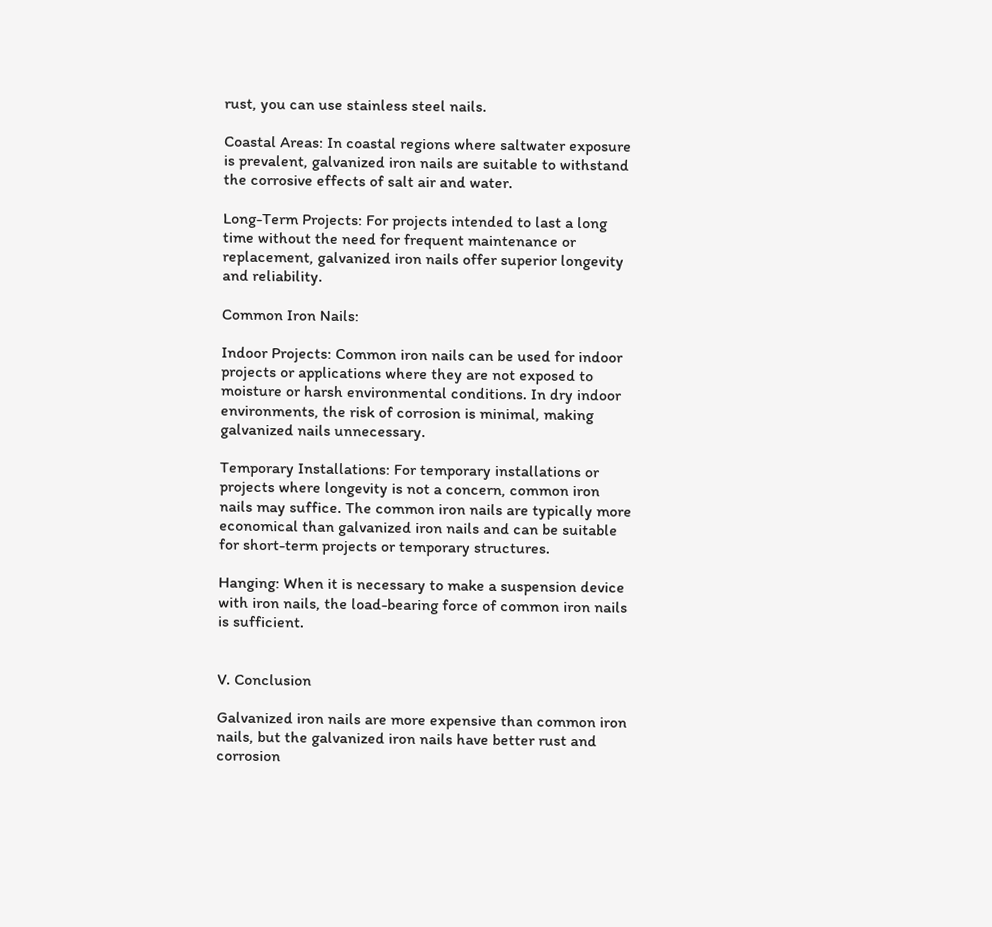rust, you can use stainless steel nails.

Coastal Areas: In coastal regions where saltwater exposure is prevalent, galvanized iron nails are suitable to withstand the corrosive effects of salt air and water.

Long-Term Projects: For projects intended to last a long time without the need for frequent maintenance or replacement, galvanized iron nails offer superior longevity and reliability.

Common Iron Nails:

Indoor Projects: Common iron nails can be used for indoor projects or applications where they are not exposed to moisture or harsh environmental conditions. In dry indoor environments, the risk of corrosion is minimal, making galvanized nails unnecessary.

Temporary Installations: For temporary installations or projects where longevity is not a concern, common iron nails may suffice. The common iron nails are typically more economical than galvanized iron nails and can be suitable for short-term projects or temporary structures.

Hanging: When it is necessary to make a suspension device with iron nails, the load-bearing force of common iron nails is sufficient.


V. Conclusion

Galvanized iron nails are more expensive than common iron nails, but the galvanized iron nails have better rust and corrosion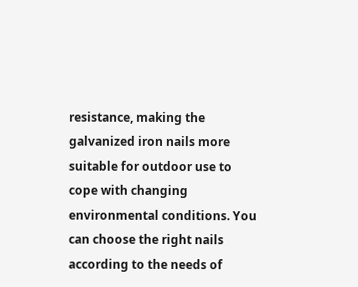resistance, making the galvanized iron nails more suitable for outdoor use to cope with changing environmental conditions. You can choose the right nails according to the needs of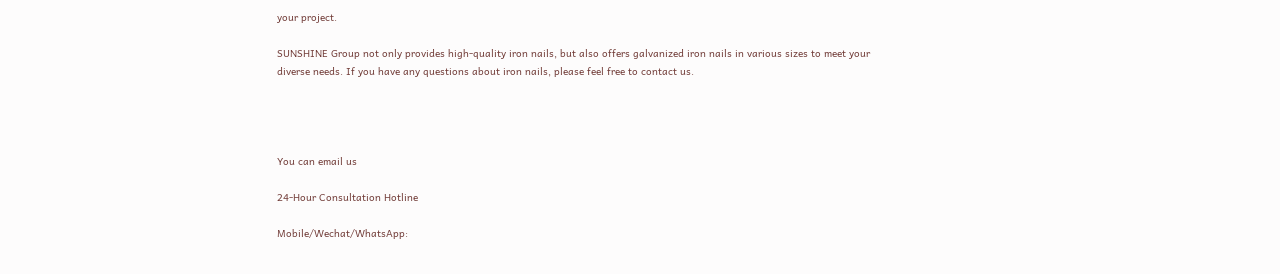your project.

SUNSHINE Group not only provides high-quality iron nails, but also offers galvanized iron nails in various sizes to meet your diverse needs. If you have any questions about iron nails, please feel free to contact us.




You can email us

24-Hour Consultation Hotline

Mobile/Wechat/WhatsApp: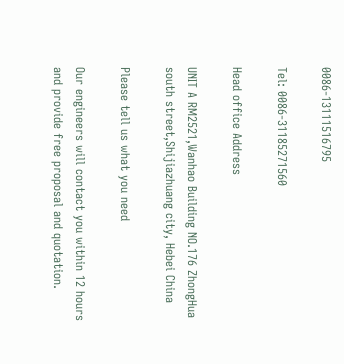0086-13111516795

Tel: 0086-31185271560

Head office Address

UNIT A RM2521,Wanhao Building NO.176 ZhongHua south street,Shijiazhuang city, Hebei China

Please tell us what you need

Our engineers will contact you within 12 hours and provide free proposal and quotation.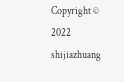Copyright © 2022 shijiazhuang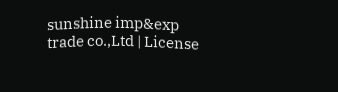sunshine imp&exp trade co.,Ltd | License